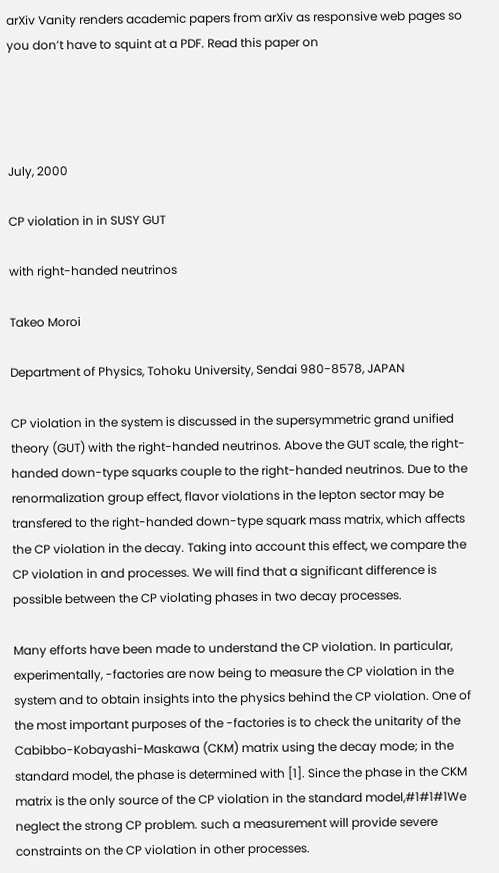arXiv Vanity renders academic papers from arXiv as responsive web pages so you don’t have to squint at a PDF. Read this paper on




July, 2000

CP violation in in SUSY GUT

with right-handed neutrinos

Takeo Moroi

Department of Physics, Tohoku University, Sendai 980-8578, JAPAN

CP violation in the system is discussed in the supersymmetric grand unified theory (GUT) with the right-handed neutrinos. Above the GUT scale, the right-handed down-type squarks couple to the right-handed neutrinos. Due to the renormalization group effect, flavor violations in the lepton sector may be transfered to the right-handed down-type squark mass matrix, which affects the CP violation in the decay. Taking into account this effect, we compare the CP violation in and processes. We will find that a significant difference is possible between the CP violating phases in two decay processes.

Many efforts have been made to understand the CP violation. In particular, experimentally, -factories are now being to measure the CP violation in the system and to obtain insights into the physics behind the CP violation. One of the most important purposes of the -factories is to check the unitarity of the Cabibbo-Kobayashi-Maskawa (CKM) matrix using the decay mode; in the standard model, the phase is determined with [1]. Since the phase in the CKM matrix is the only source of the CP violation in the standard model,#1#1#1We neglect the strong CP problem. such a measurement will provide severe constraints on the CP violation in other processes.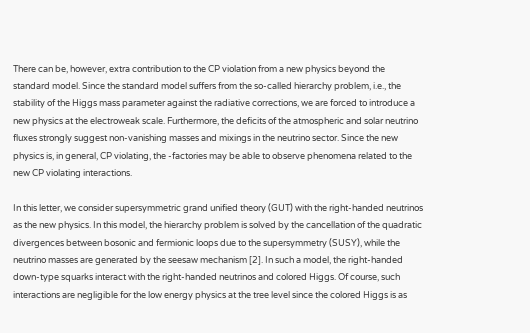There can be, however, extra contribution to the CP violation from a new physics beyond the standard model. Since the standard model suffers from the so-called hierarchy problem, i.e., the stability of the Higgs mass parameter against the radiative corrections, we are forced to introduce a new physics at the electroweak scale. Furthermore, the deficits of the atmospheric and solar neutrino fluxes strongly suggest non-vanishing masses and mixings in the neutrino sector. Since the new physics is, in general, CP violating, the -factories may be able to observe phenomena related to the new CP violating interactions.

In this letter, we consider supersymmetric grand unified theory (GUT) with the right-handed neutrinos as the new physics. In this model, the hierarchy problem is solved by the cancellation of the quadratic divergences between bosonic and fermionic loops due to the supersymmetry (SUSY), while the neutrino masses are generated by the seesaw mechanism [2]. In such a model, the right-handed down-type squarks interact with the right-handed neutrinos and colored Higgs. Of course, such interactions are negligible for the low energy physics at the tree level since the colored Higgs is as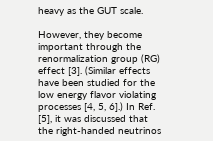heavy as the GUT scale.

However, they become important through the renormalization group (RG) effect [3]. (Similar effects have been studied for the low energy flavor violating processes [4, 5, 6].) In Ref. [5], it was discussed that the right-handed neutrinos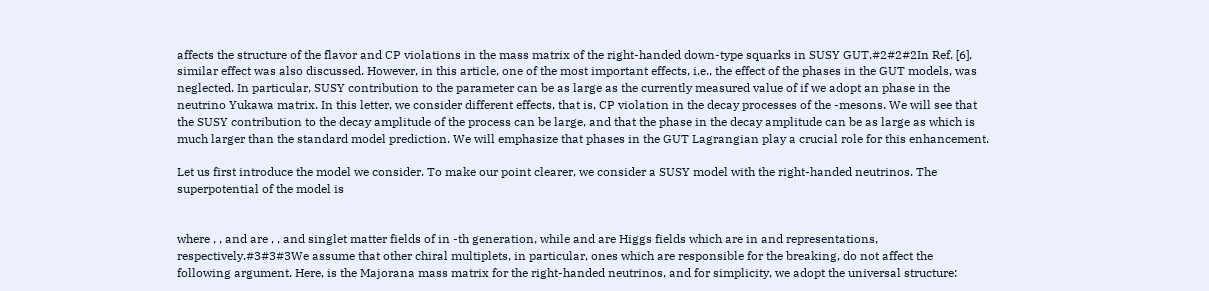affects the structure of the flavor and CP violations in the mass matrix of the right-handed down-type squarks in SUSY GUT.#2#2#2In Ref. [6], similar effect was also discussed. However, in this article, one of the most important effects, i.e., the effect of the phases in the GUT models, was neglected. In particular, SUSY contribution to the parameter can be as large as the currently measured value of if we adopt an phase in the neutrino Yukawa matrix. In this letter, we consider different effects, that is, CP violation in the decay processes of the -mesons. We will see that the SUSY contribution to the decay amplitude of the process can be large, and that the phase in the decay amplitude can be as large as which is much larger than the standard model prediction. We will emphasize that phases in the GUT Lagrangian play a crucial role for this enhancement.

Let us first introduce the model we consider. To make our point clearer, we consider a SUSY model with the right-handed neutrinos. The superpotential of the model is


where , , and are , , and singlet matter fields of in -th generation, while and are Higgs fields which are in and representations, respectively.#3#3#3We assume that other chiral multiplets, in particular, ones which are responsible for the breaking, do not affect the following argument. Here, is the Majorana mass matrix for the right-handed neutrinos, and for simplicity, we adopt the universal structure: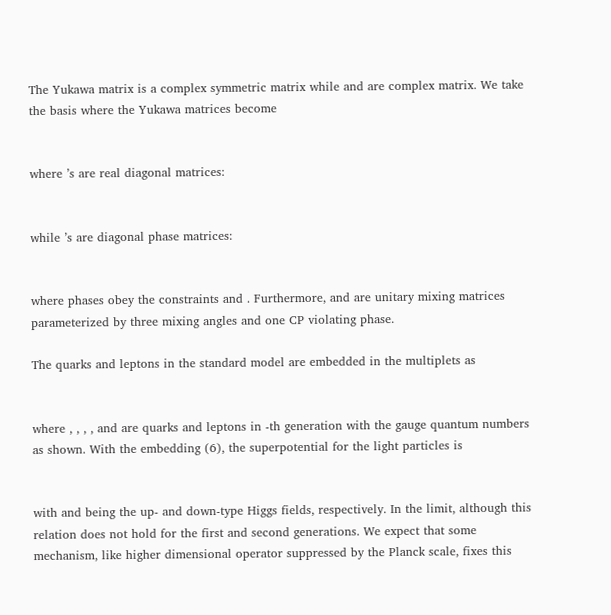The Yukawa matrix is a complex symmetric matrix while and are complex matrix. We take the basis where the Yukawa matrices become


where ’s are real diagonal matrices:


while ’s are diagonal phase matrices:


where phases obey the constraints and . Furthermore, and are unitary mixing matrices parameterized by three mixing angles and one CP violating phase.

The quarks and leptons in the standard model are embedded in the multiplets as


where , , , , and are quarks and leptons in -th generation with the gauge quantum numbers as shown. With the embedding (6), the superpotential for the light particles is


with and being the up- and down-type Higgs fields, respectively. In the limit, although this relation does not hold for the first and second generations. We expect that some mechanism, like higher dimensional operator suppressed by the Planck scale, fixes this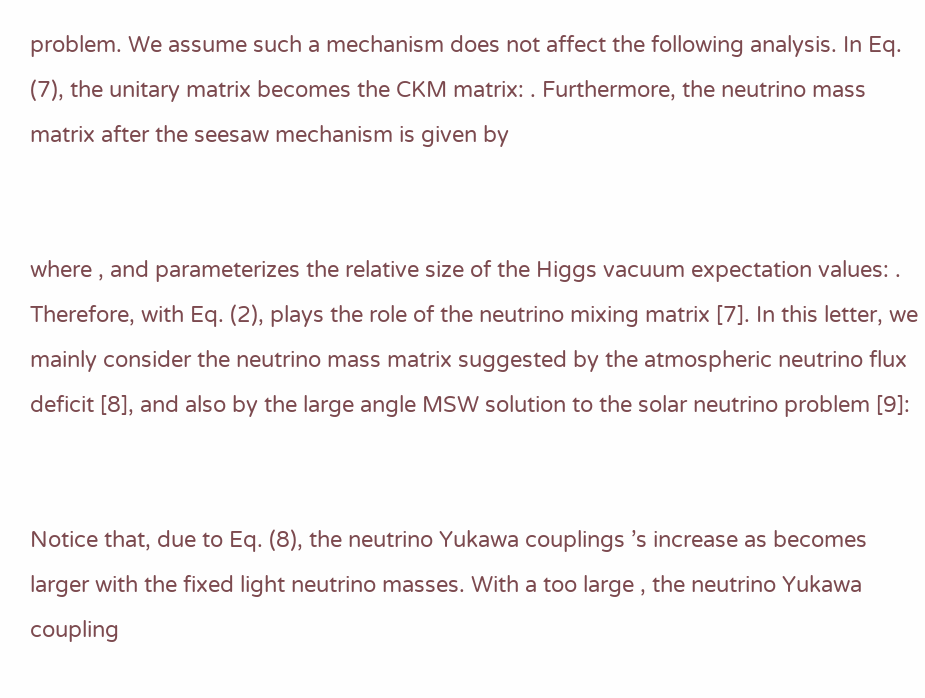problem. We assume such a mechanism does not affect the following analysis. In Eq.  (7), the unitary matrix becomes the CKM matrix: . Furthermore, the neutrino mass matrix after the seesaw mechanism is given by


where , and parameterizes the relative size of the Higgs vacuum expectation values: . Therefore, with Eq. (2), plays the role of the neutrino mixing matrix [7]. In this letter, we mainly consider the neutrino mass matrix suggested by the atmospheric neutrino flux deficit [8], and also by the large angle MSW solution to the solar neutrino problem [9]:


Notice that, due to Eq. (8), the neutrino Yukawa couplings ’s increase as becomes larger with the fixed light neutrino masses. With a too large , the neutrino Yukawa coupling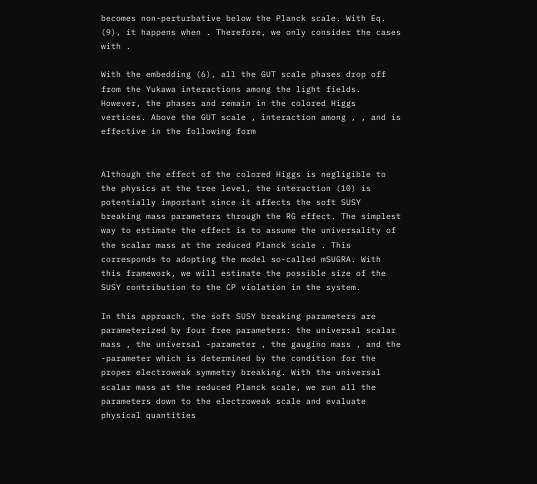becomes non-perturbative below the Planck scale. With Eq. (9), it happens when . Therefore, we only consider the cases with .

With the embedding (6), all the GUT scale phases drop off from the Yukawa interactions among the light fields. However, the phases and remain in the colored Higgs vertices. Above the GUT scale , interaction among , , and is effective in the following form


Although the effect of the colored Higgs is negligible to the physics at the tree level, the interaction (10) is potentially important since it affects the soft SUSY breaking mass parameters through the RG effect. The simplest way to estimate the effect is to assume the universality of the scalar mass at the reduced Planck scale . This corresponds to adopting the model so-called mSUGRA. With this framework, we will estimate the possible size of the SUSY contribution to the CP violation in the system.

In this approach, the soft SUSY breaking parameters are parameterized by four free parameters: the universal scalar mass , the universal -parameter , the gaugino mass , and the -parameter which is determined by the condition for the proper electroweak symmetry breaking. With the universal scalar mass at the reduced Planck scale, we run all the parameters down to the electroweak scale and evaluate physical quantities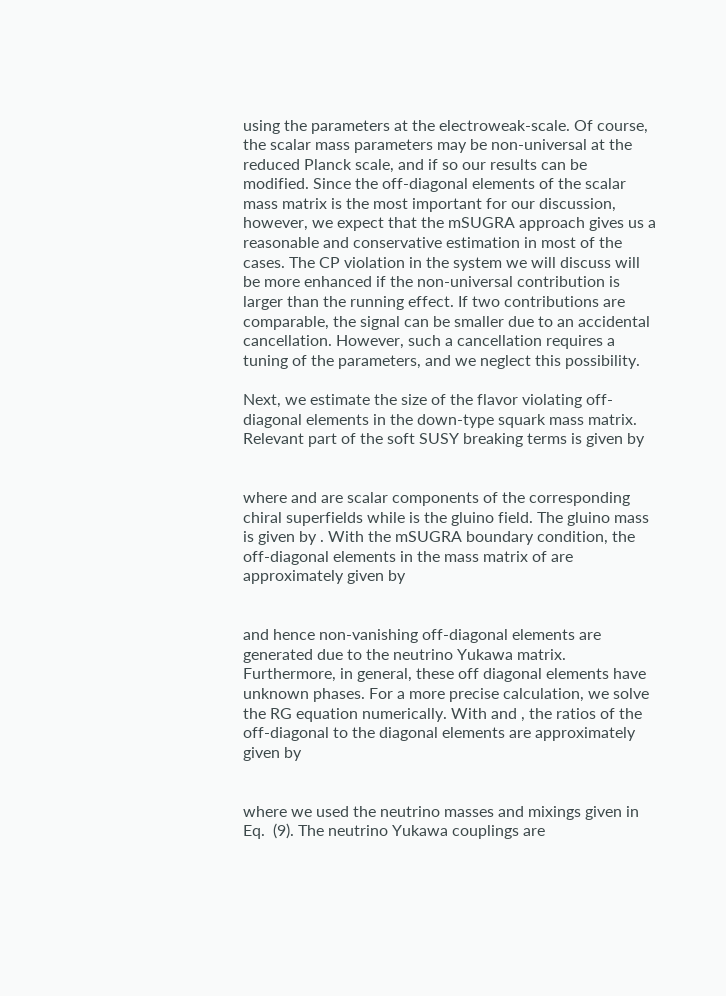using the parameters at the electroweak-scale. Of course, the scalar mass parameters may be non-universal at the reduced Planck scale, and if so our results can be modified. Since the off-diagonal elements of the scalar mass matrix is the most important for our discussion, however, we expect that the mSUGRA approach gives us a reasonable and conservative estimation in most of the cases. The CP violation in the system we will discuss will be more enhanced if the non-universal contribution is larger than the running effect. If two contributions are comparable, the signal can be smaller due to an accidental cancellation. However, such a cancellation requires a tuning of the parameters, and we neglect this possibility.

Next, we estimate the size of the flavor violating off-diagonal elements in the down-type squark mass matrix. Relevant part of the soft SUSY breaking terms is given by


where and are scalar components of the corresponding chiral superfields while is the gluino field. The gluino mass is given by . With the mSUGRA boundary condition, the off-diagonal elements in the mass matrix of are approximately given by


and hence non-vanishing off-diagonal elements are generated due to the neutrino Yukawa matrix. Furthermore, in general, these off diagonal elements have unknown phases. For a more precise calculation, we solve the RG equation numerically. With and , the ratios of the off-diagonal to the diagonal elements are approximately given by


where we used the neutrino masses and mixings given in Eq.  (9). The neutrino Yukawa couplings are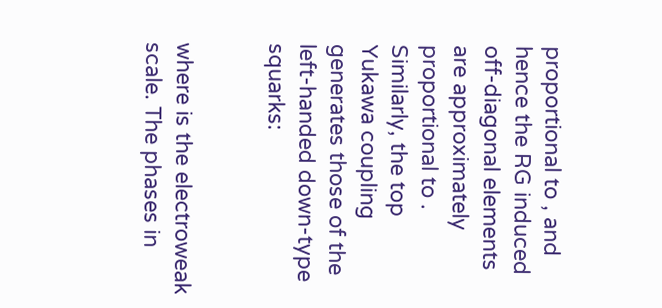proportional to , and hence the RG induced off-diagonal elements are approximately proportional to . Similarly, the top Yukawa coupling generates those of the left-handed down-type squarks:


where is the electroweak scale. The phases in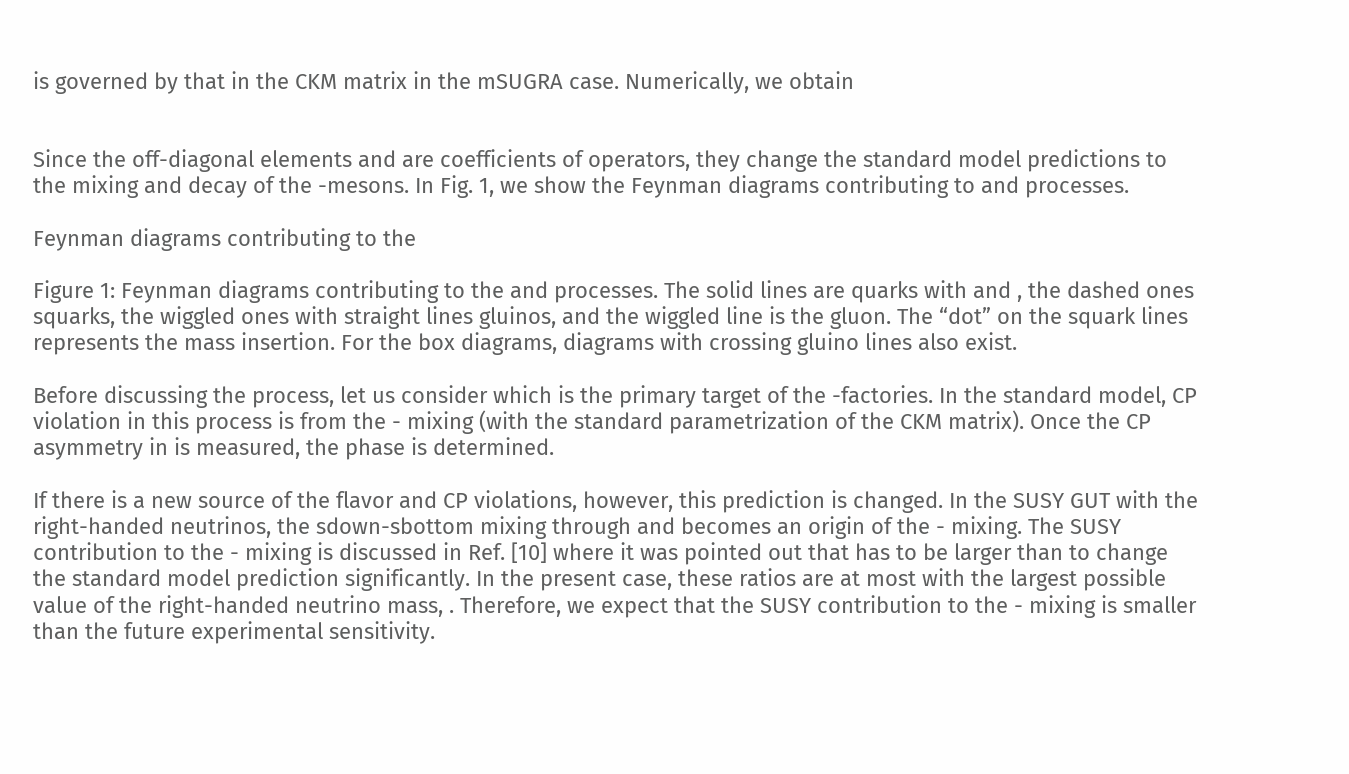is governed by that in the CKM matrix in the mSUGRA case. Numerically, we obtain


Since the off-diagonal elements and are coefficients of operators, they change the standard model predictions to the mixing and decay of the -mesons. In Fig. 1, we show the Feynman diagrams contributing to and processes.

Feynman diagrams contributing to the

Figure 1: Feynman diagrams contributing to the and processes. The solid lines are quarks with and , the dashed ones squarks, the wiggled ones with straight lines gluinos, and the wiggled line is the gluon. The “dot” on the squark lines represents the mass insertion. For the box diagrams, diagrams with crossing gluino lines also exist.

Before discussing the process, let us consider which is the primary target of the -factories. In the standard model, CP violation in this process is from the - mixing (with the standard parametrization of the CKM matrix). Once the CP asymmetry in is measured, the phase is determined.

If there is a new source of the flavor and CP violations, however, this prediction is changed. In the SUSY GUT with the right-handed neutrinos, the sdown-sbottom mixing through and becomes an origin of the - mixing. The SUSY contribution to the - mixing is discussed in Ref. [10] where it was pointed out that has to be larger than to change the standard model prediction significantly. In the present case, these ratios are at most with the largest possible value of the right-handed neutrino mass, . Therefore, we expect that the SUSY contribution to the - mixing is smaller than the future experimental sensitivity.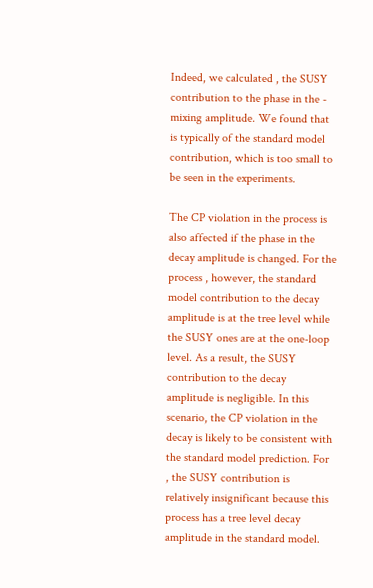Indeed, we calculated , the SUSY contribution to the phase in the - mixing amplitude. We found that is typically of the standard model contribution, which is too small to be seen in the experiments.

The CP violation in the process is also affected if the phase in the decay amplitude is changed. For the process , however, the standard model contribution to the decay amplitude is at the tree level while the SUSY ones are at the one-loop level. As a result, the SUSY contribution to the decay amplitude is negligible. In this scenario, the CP violation in the decay is likely to be consistent with the standard model prediction. For , the SUSY contribution is relatively insignificant because this process has a tree level decay amplitude in the standard model.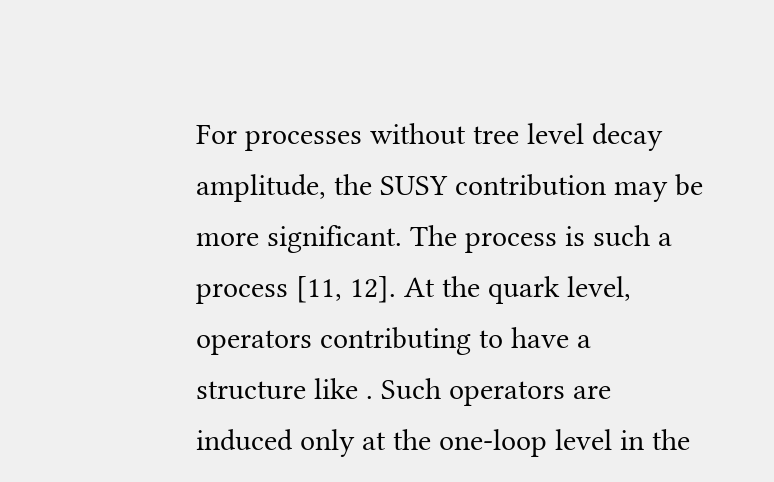For processes without tree level decay amplitude, the SUSY contribution may be more significant. The process is such a process [11, 12]. At the quark level, operators contributing to have a structure like . Such operators are induced only at the one-loop level in the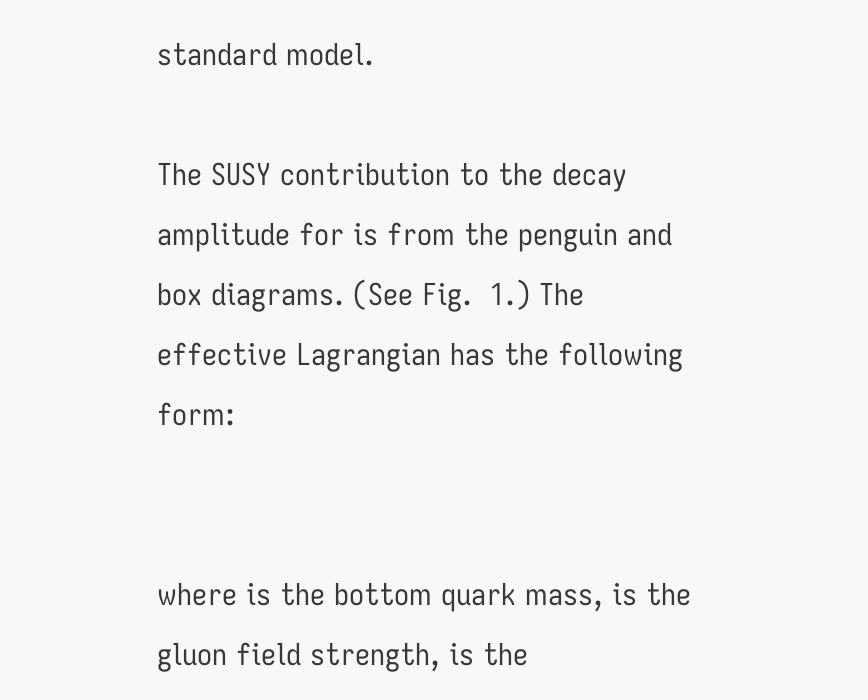standard model.

The SUSY contribution to the decay amplitude for is from the penguin and box diagrams. (See Fig.  1.) The effective Lagrangian has the following form:


where is the bottom quark mass, is the gluon field strength, is the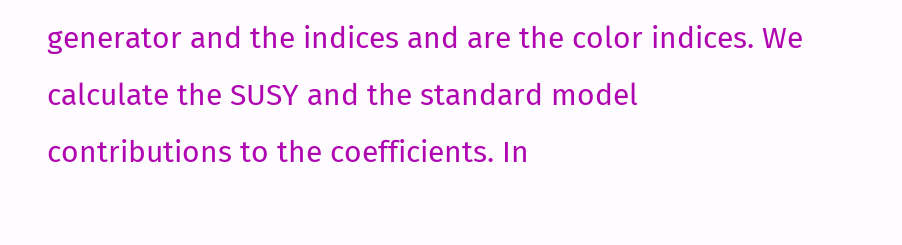generator and the indices and are the color indices. We calculate the SUSY and the standard model contributions to the coefficients. In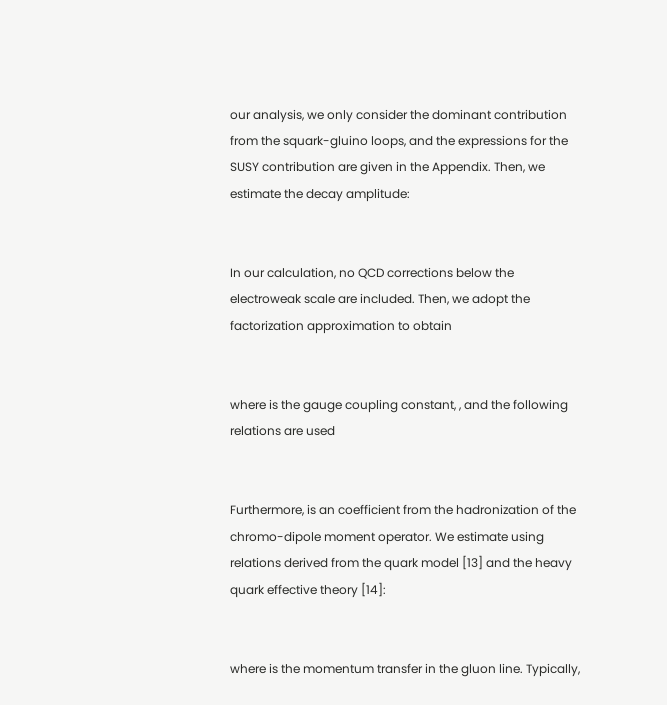our analysis, we only consider the dominant contribution from the squark-gluino loops, and the expressions for the SUSY contribution are given in the Appendix. Then, we estimate the decay amplitude:


In our calculation, no QCD corrections below the electroweak scale are included. Then, we adopt the factorization approximation to obtain


where is the gauge coupling constant, , and the following relations are used


Furthermore, is an coefficient from the hadronization of the chromo-dipole moment operator. We estimate using relations derived from the quark model [13] and the heavy quark effective theory [14]:


where is the momentum transfer in the gluon line. Typically,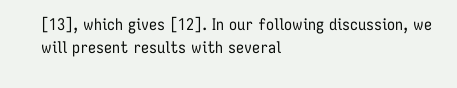[13], which gives [12]. In our following discussion, we will present results with several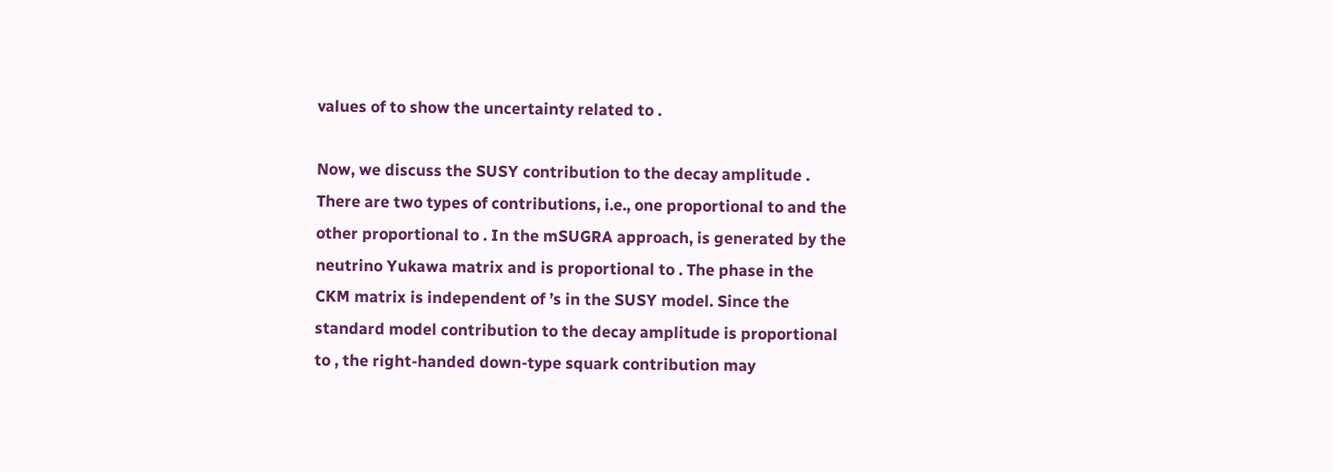values of to show the uncertainty related to .

Now, we discuss the SUSY contribution to the decay amplitude . There are two types of contributions, i.e., one proportional to and the other proportional to . In the mSUGRA approach, is generated by the neutrino Yukawa matrix and is proportional to . The phase in the CKM matrix is independent of ’s in the SUSY model. Since the standard model contribution to the decay amplitude is proportional to , the right-handed down-type squark contribution may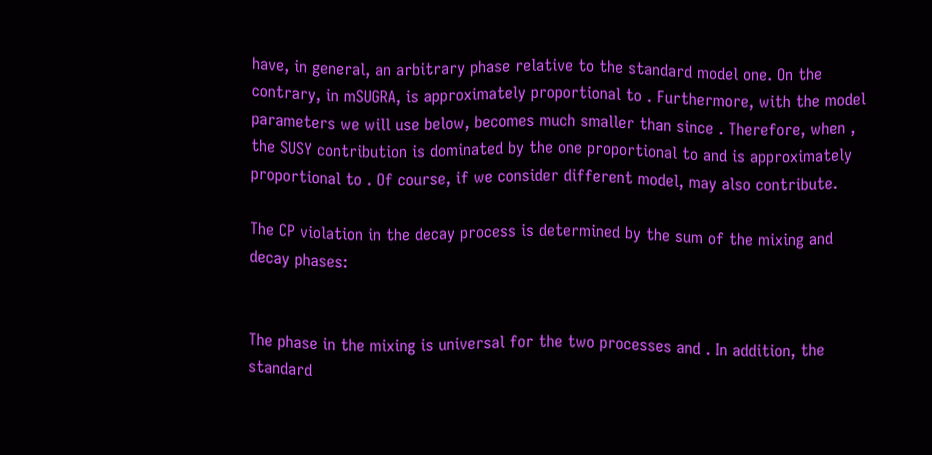have, in general, an arbitrary phase relative to the standard model one. On the contrary, in mSUGRA, is approximately proportional to . Furthermore, with the model parameters we will use below, becomes much smaller than since . Therefore, when , the SUSY contribution is dominated by the one proportional to and is approximately proportional to . Of course, if we consider different model, may also contribute.

The CP violation in the decay process is determined by the sum of the mixing and decay phases:


The phase in the mixing is universal for the two processes and . In addition, the standard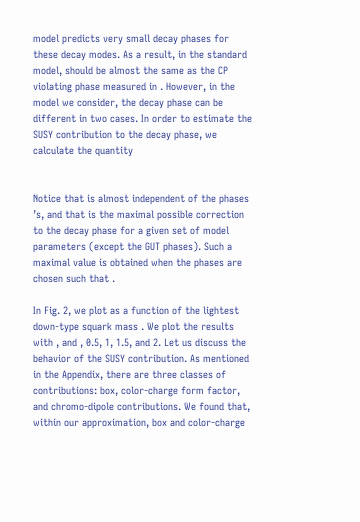model predicts very small decay phases for these decay modes. As a result, in the standard model, should be almost the same as the CP violating phase measured in . However, in the model we consider, the decay phase can be different in two cases. In order to estimate the SUSY contribution to the decay phase, we calculate the quantity


Notice that is almost independent of the phases ’s, and that is the maximal possible correction to the decay phase for a given set of model parameters (except the GUT phases). Such a maximal value is obtained when the phases are chosen such that .

In Fig. 2, we plot as a function of the lightest down-type squark mass . We plot the results with , and , 0.5, 1, 1.5, and 2. Let us discuss the behavior of the SUSY contribution. As mentioned in the Appendix, there are three classes of contributions: box, color-charge form factor, and chromo-dipole contributions. We found that, within our approximation, box and color-charge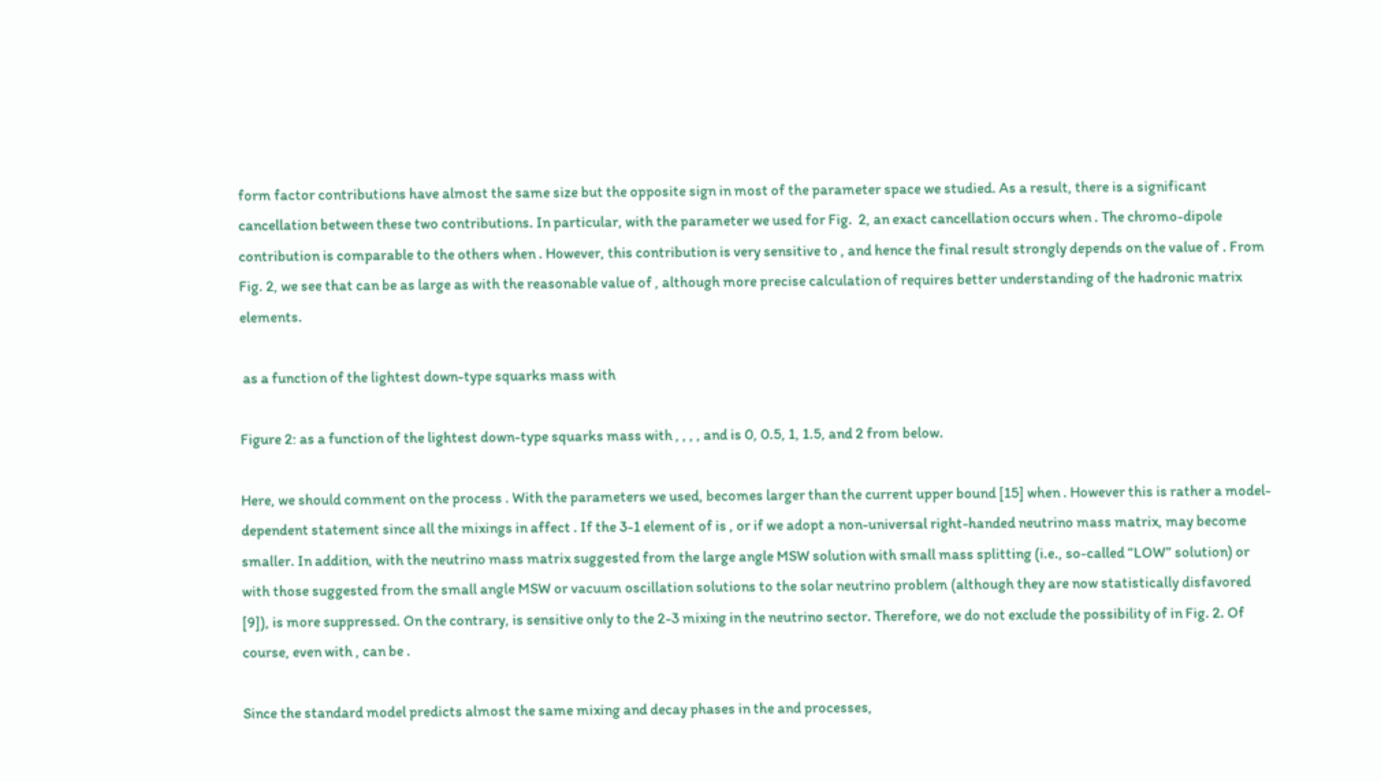form factor contributions have almost the same size but the opposite sign in most of the parameter space we studied. As a result, there is a significant cancellation between these two contributions. In particular, with the parameter we used for Fig.  2, an exact cancellation occurs when . The chromo-dipole contribution is comparable to the others when . However, this contribution is very sensitive to , and hence the final result strongly depends on the value of . From Fig. 2, we see that can be as large as with the reasonable value of , although more precise calculation of requires better understanding of the hadronic matrix elements.

 as a function of the lightest down-type squarks mass with

Figure 2: as a function of the lightest down-type squarks mass with , , , , and is 0, 0.5, 1, 1.5, and 2 from below.

Here, we should comment on the process . With the parameters we used, becomes larger than the current upper bound [15] when . However this is rather a model-dependent statement since all the mixings in affect . If the 3-1 element of is , or if we adopt a non-universal right-handed neutrino mass matrix, may become smaller. In addition, with the neutrino mass matrix suggested from the large angle MSW solution with small mass splitting (i.e., so-called “LOW” solution) or with those suggested from the small angle MSW or vacuum oscillation solutions to the solar neutrino problem (although they are now statistically disfavored [9]), is more suppressed. On the contrary, is sensitive only to the 2-3 mixing in the neutrino sector. Therefore, we do not exclude the possibility of in Fig. 2. Of course, even with , can be .

Since the standard model predicts almost the same mixing and decay phases in the and processes,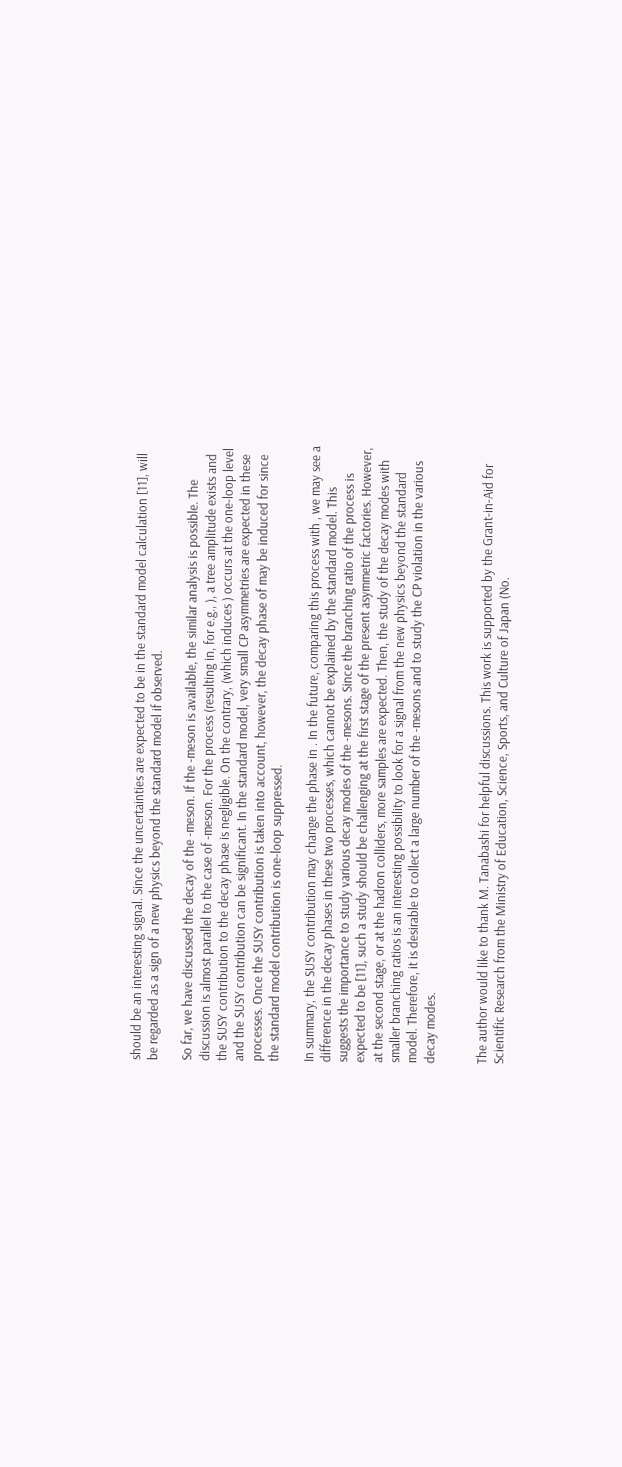should be an interesting signal. Since the uncertainties are expected to be in the standard model calculation [11], will be regarded as a sign of a new physics beyond the standard model if observed.

So far, we have discussed the decay of the -meson. If the -meson is available, the similar analysis is possible. The discussion is almost parallel to the case of -meson. For the process (resulting in, for e.g., ), a tree amplitude exists and the SUSY contribution to the decay phase is negligible. On the contrary, (which induces ) occurs at the one-loop level and the SUSY contribution can be significant. In the standard model, very small CP asymmetries are expected in these processes. Once the SUSY contribution is taken into account, however, the decay phase of may be induced for since the standard model contribution is one-loop suppressed.

In summary, the SUSY contribution may change the phase in . In the future, comparing this process with , we may see a difference in the decay phases in these two processes, which cannot be explained by the standard model. This suggests the importance to study various decay modes of the -mesons. Since the branching ratio of the process is expected to be [11], such a study should be challenging at the first stage of the present asymmetric factories. However, at the second stage, or at the hadron colliders, more samples are expected. Then, the study of the decay modes with smaller branching ratios is an interesting possibility to look for a signal from the new physics beyond the standard model. Therefore, it is desirable to collect a large number of the -mesons and to study the CP violation in the various decay modes.


The author would like to thank M. Tanabashi for helpful discussions. This work is supported by the Grant-in-Aid for Scientific Research from the Ministry of Education, Science, Sports, and Culture of Japan (No.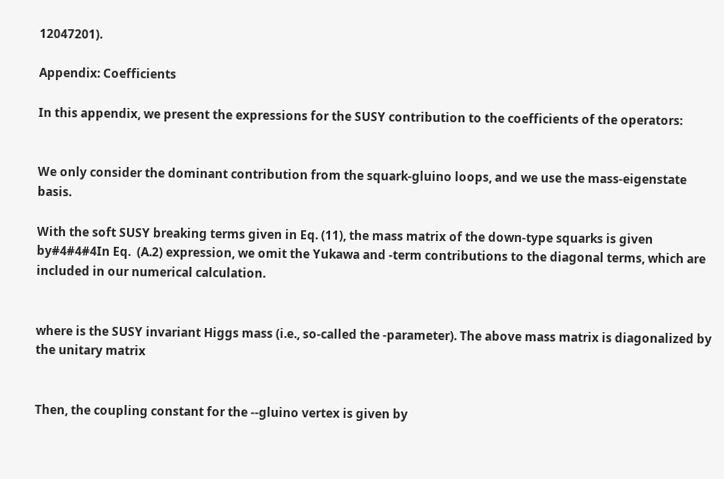12047201).

Appendix: Coefficients

In this appendix, we present the expressions for the SUSY contribution to the coefficients of the operators:


We only consider the dominant contribution from the squark-gluino loops, and we use the mass-eigenstate basis.

With the soft SUSY breaking terms given in Eq. (11), the mass matrix of the down-type squarks is given by#4#4#4In Eq.  (A.2) expression, we omit the Yukawa and -term contributions to the diagonal terms, which are included in our numerical calculation.


where is the SUSY invariant Higgs mass (i.e., so-called the -parameter). The above mass matrix is diagonalized by the unitary matrix


Then, the coupling constant for the --gluino vertex is given by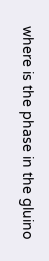where is the phase in the gluino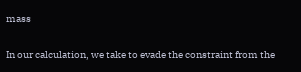mass


In our calculation, we take to evade the constraint from the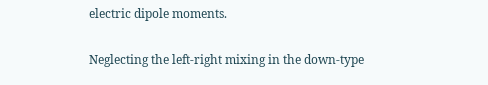electric dipole moments.

Neglecting the left-right mixing in the down-type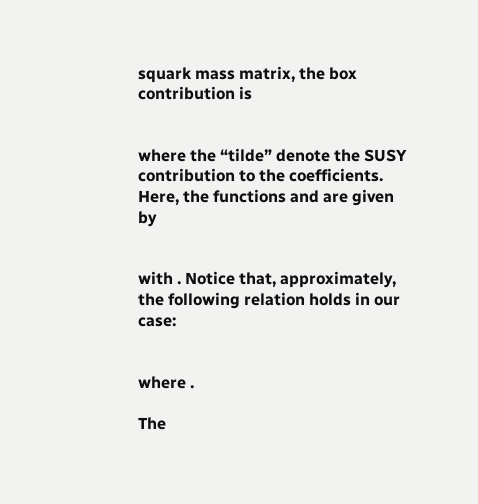squark mass matrix, the box contribution is


where the “tilde” denote the SUSY contribution to the coefficients. Here, the functions and are given by


with . Notice that, approximately, the following relation holds in our case:


where .

The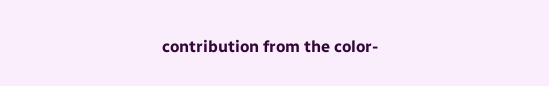contribution from the color-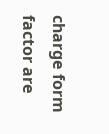charge form factor are